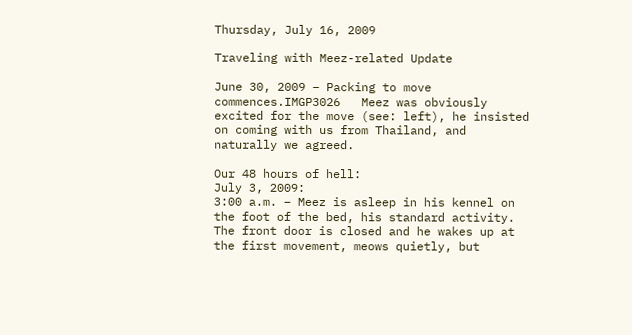Thursday, July 16, 2009

Traveling with Meez-related Update

June 30, 2009 – Packing to move commences.IMGP3026   Meez was obviously excited for the move (see: left), he insisted on coming with us from Thailand, and naturally we agreed.

Our 48 hours of hell:
July 3, 2009:
3:00 a.m. – Meez is asleep in his kennel on the foot of the bed, his standard activity.  The front door is closed and he wakes up at the first movement, meows quietly, but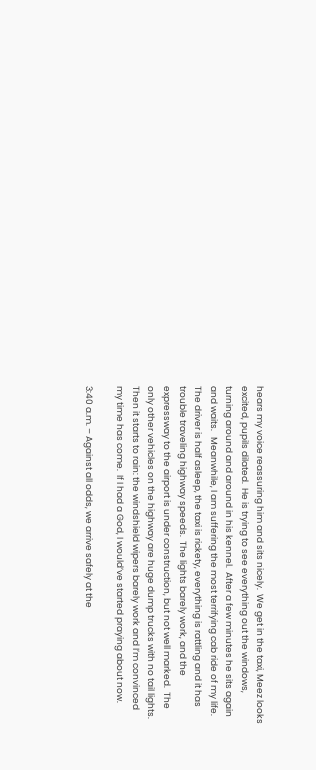hears my voice reassuring him and sits nicely.  We get in the taxi, Meez looks excited, pupils dilated.  He is trying to see everything out the windows, turning around and around in his kennel.  After a few minutes he sits again and waits.   Meanwhile, I am suffering the most terrifying cab ride of my life.  The driver is half asleep, the taxi is rickety, everything is rattling and it has trouble traveling highway speeds.  The lights barely work, and the expressway to the airport is under construction, but not well marked.  The only other vehicles on the highway are huge dump trucks with no tail lights.  Then it starts to rain: the windshield wipers barely work and I’m convinced my time has come.  If I had a God, I would’ve started praying about now.

3:40 a.m. – Against all odds, we arrive safely at the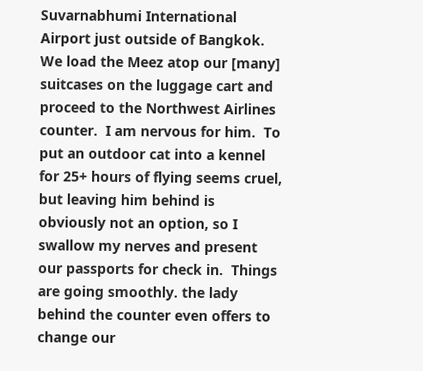Suvarnabhumi International Airport just outside of Bangkok.  We load the Meez atop our [many] suitcases on the luggage cart and proceed to the Northwest Airlines counter.  I am nervous for him.  To put an outdoor cat into a kennel for 25+ hours of flying seems cruel, but leaving him behind is obviously not an option, so I swallow my nerves and present our passports for check in.  Things are going smoothly. the lady behind the counter even offers to change our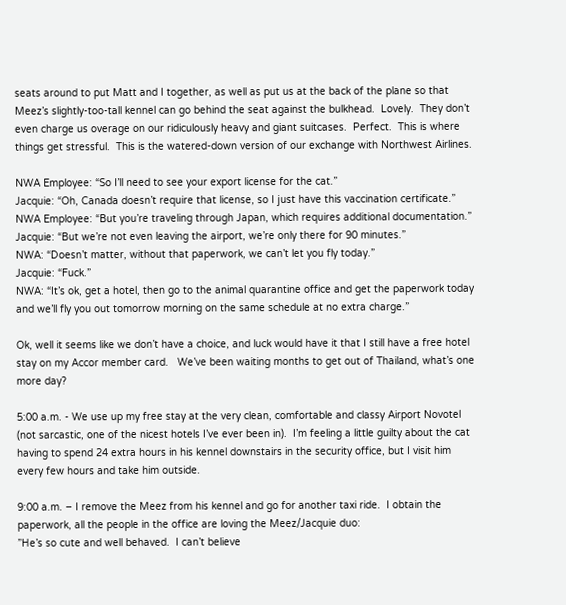seats around to put Matt and I together, as well as put us at the back of the plane so that Meez’s slightly-too-tall kennel can go behind the seat against the bulkhead.  Lovely.  They don’t even charge us overage on our ridiculously heavy and giant suitcases.  Perfect.  This is where things get stressful.  This is the watered-down version of our exchange with Northwest Airlines.

NWA Employee: “So I’ll need to see your export license for the cat.”
Jacquie: “Oh, Canada doesn’t require that license, so I just have this vaccination certificate.”
NWA Employee: “But you’re traveling through Japan, which requires additional documentation.”
Jacquie: “But we’re not even leaving the airport, we’re only there for 90 minutes.”
NWA: “Doesn’t matter, without that paperwork, we can’t let you fly today.”
Jacquie: “Fuck.”
NWA: “It’s ok, get a hotel, then go to the animal quarantine office and get the paperwork today and we’ll fly you out tomorrow morning on the same schedule at no extra charge.”

Ok, well it seems like we don’t have a choice, and luck would have it that I still have a free hotel stay on my Accor member card.   We’ve been waiting months to get out of Thailand, what’s one more day?

5:00 a.m. - We use up my free stay at the very clean, comfortable and classy Airport Novotel (not sarcastic, one of the nicest hotels I’ve ever been in).  I’m feeling a little guilty about the cat having to spend 24 extra hours in his kennel downstairs in the security office, but I visit him every few hours and take him outside.

9:00 a.m. – I remove the Meez from his kennel and go for another taxi ride.  I obtain the paperwork, all the people in the office are loving the Meez/Jacquie duo:
”He’s so cute and well behaved.  I can’t believe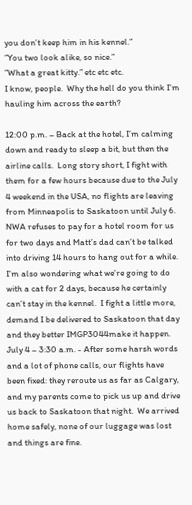you don’t keep him in his kennel.”
”You two look alike, so nice.”
”What a great kitty.” etc etc etc.
I know, people.  Why the hell do you think I’m hauling him across the earth?

12:00 p.m. – Back at the hotel, I’m calming down and ready to sleep a bit, but then the airline calls.  Long story short, I fight with them for a few hours because due to the July 4 weekend in the USA, no flights are leaving from Minneapolis to Saskatoon until July 6.  NWA refuses to pay for a hotel room for us for two days and Matt’s dad can’t be talked into driving 14 hours to hang out for a while.  I’m also wondering what we’re going to do with a cat for 2 days, because he certainly can’t stay in the kennel.  I fight a little more, demand I be delivered to Saskatoon that day and they better IMGP3044make it happen.
July 4 – 3:30 a.m. - After some harsh words and a lot of phone calls, our flights have been fixed: they reroute us as far as Calgary, and my parents come to pick us up and drive us back to Saskatoon that night.  We arrived home safely, none of our luggage was lost and things are fine.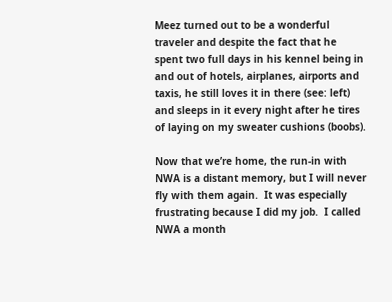Meez turned out to be a wonderful traveler and despite the fact that he spent two full days in his kennel being in and out of hotels, airplanes, airports and taxis, he still loves it in there (see: left) and sleeps in it every night after he tires of laying on my sweater cushions (boobs).

Now that we’re home, the run-in with NWA is a distant memory, but I will never fly with them again.  It was especially frustrating because I did my job.  I called NWA a month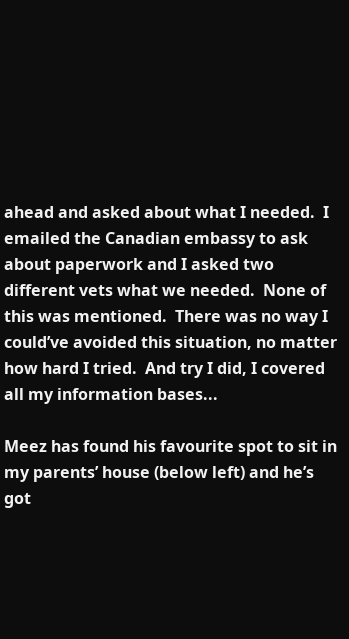ahead and asked about what I needed.  I emailed the Canadian embassy to ask about paperwork and I asked two different vets what we needed.  None of this was mentioned.  There was no way I could’ve avoided this situation, no matter how hard I tried.  And try I did, I covered all my information bases...

Meez has found his favourite spot to sit in my parents’ house (below left) and he’s got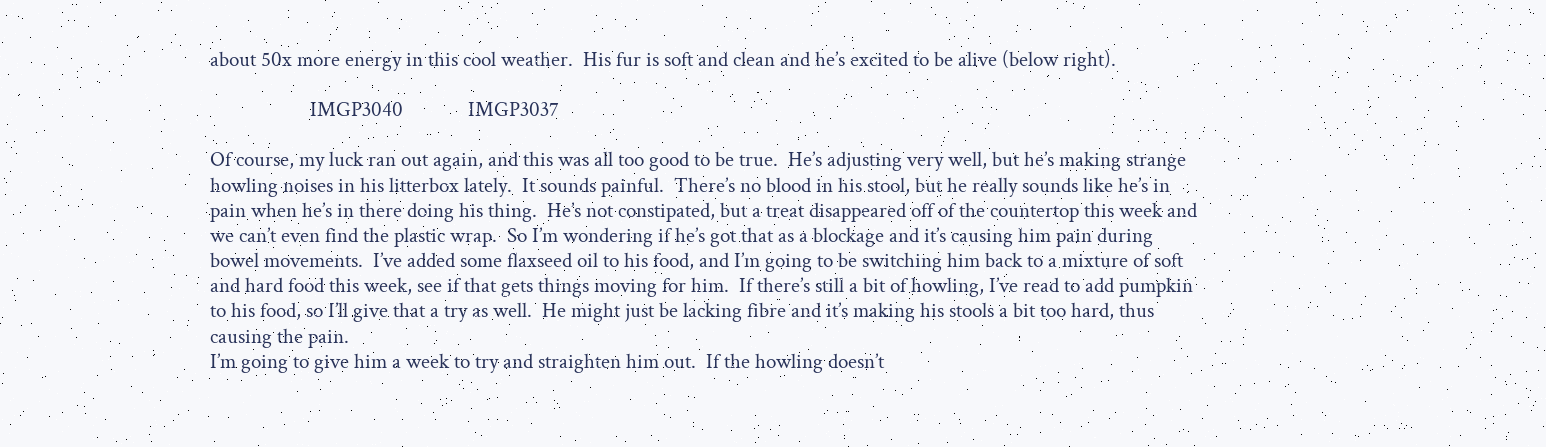about 50x more energy in this cool weather.  His fur is soft and clean and he’s excited to be alive (below right).

                    IMGP3040             IMGP3037

Of course, my luck ran out again, and this was all too good to be true.  He’s adjusting very well, but he’s making strange howling noises in his litterbox lately.  It sounds painful.  There’s no blood in his stool, but he really sounds like he’s in pain when he’s in there doing his thing.  He’s not constipated, but a treat disappeared off of the countertop this week and we can’t even find the plastic wrap.  So I’m wondering if he’s got that as a blockage and it’s causing him pain during bowel movements.  I’ve added some flaxseed oil to his food, and I’m going to be switching him back to a mixture of soft and hard food this week, see if that gets things moving for him.  If there’s still a bit of howling, I’ve read to add pumpkin to his food, so I’ll give that a try as well.  He might just be lacking fibre and it’s making his stools a bit too hard, thus causing the pain.
I’m going to give him a week to try and straighten him out.  If the howling doesn’t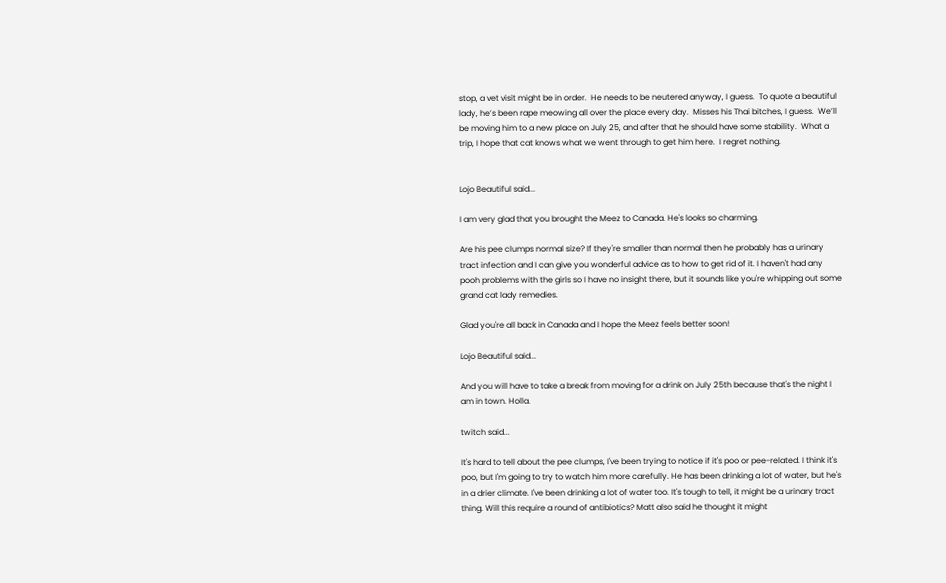stop, a vet visit might be in order.  He needs to be neutered anyway, I guess.  To quote a beautiful lady, he’s been rape meowing all over the place every day.  Misses his Thai bitches, I guess.  We’ll be moving him to a new place on July 25, and after that he should have some stability.  What a trip, I hope that cat knows what we went through to get him here.  I regret nothing.


Lojo Beautiful said...

I am very glad that you brought the Meez to Canada. He's looks so charming.

Are his pee clumps normal size? If they're smaller than normal then he probably has a urinary tract infection and I can give you wonderful advice as to how to get rid of it. I haven't had any pooh problems with the girls so I have no insight there, but it sounds like you're whipping out some grand cat lady remedies.

Glad you're all back in Canada and I hope the Meez feels better soon!

Lojo Beautiful said...

And you will have to take a break from moving for a drink on July 25th because that's the night I am in town. Holla.

twitch said...

It's hard to tell about the pee clumps, I've been trying to notice if it's poo or pee-related. I think it's poo, but I'm going to try to watch him more carefully. He has been drinking a lot of water, but he's in a drier climate. I've been drinking a lot of water too. It's tough to tell, it might be a urinary tract thing. Will this require a round of antibiotics? Matt also said he thought it might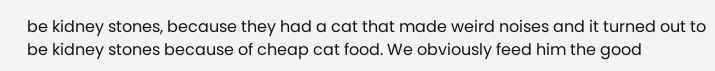be kidney stones, because they had a cat that made weird noises and it turned out to be kidney stones because of cheap cat food. We obviously feed him the good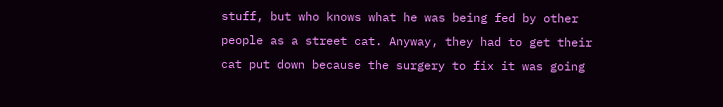stuff, but who knows what he was being fed by other people as a street cat. Anyway, they had to get their cat put down because the surgery to fix it was going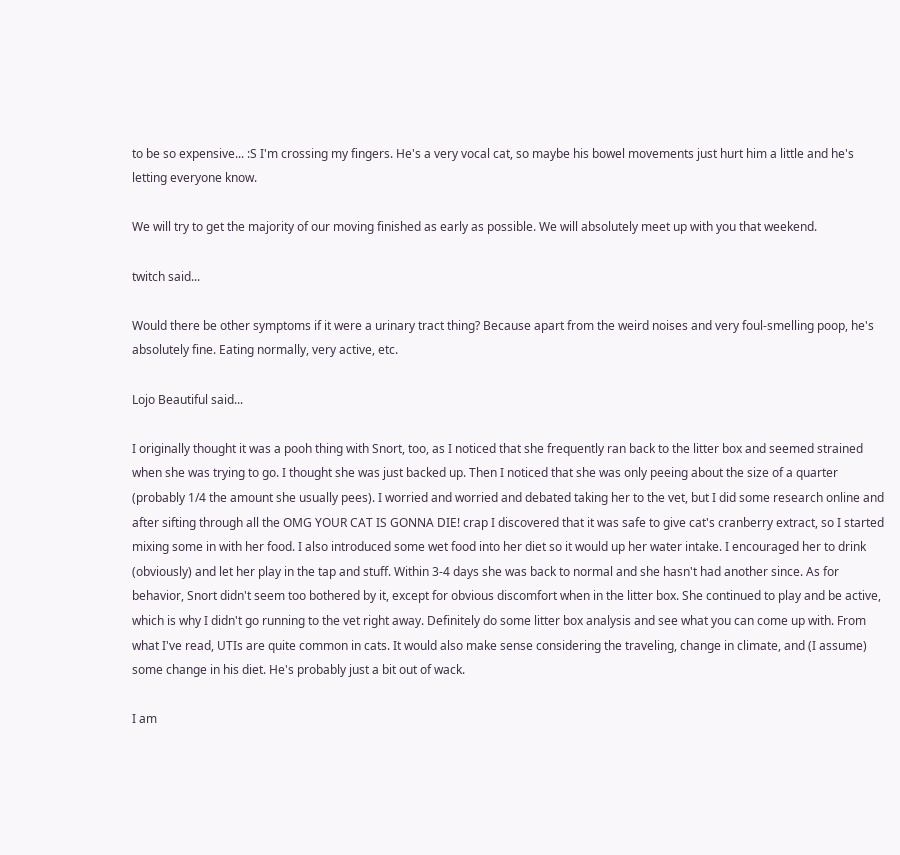to be so expensive... :S I'm crossing my fingers. He's a very vocal cat, so maybe his bowel movements just hurt him a little and he's letting everyone know.

We will try to get the majority of our moving finished as early as possible. We will absolutely meet up with you that weekend.

twitch said...

Would there be other symptoms if it were a urinary tract thing? Because apart from the weird noises and very foul-smelling poop, he's absolutely fine. Eating normally, very active, etc.

Lojo Beautiful said...

I originally thought it was a pooh thing with Snort, too, as I noticed that she frequently ran back to the litter box and seemed strained when she was trying to go. I thought she was just backed up. Then I noticed that she was only peeing about the size of a quarter (probably 1/4 the amount she usually pees). I worried and worried and debated taking her to the vet, but I did some research online and after sifting through all the OMG YOUR CAT IS GONNA DIE! crap I discovered that it was safe to give cat's cranberry extract, so I started mixing some in with her food. I also introduced some wet food into her diet so it would up her water intake. I encouraged her to drink (obviously) and let her play in the tap and stuff. Within 3-4 days she was back to normal and she hasn't had another since. As for behavior, Snort didn't seem too bothered by it, except for obvious discomfort when in the litter box. She continued to play and be active, which is why I didn't go running to the vet right away. Definitely do some litter box analysis and see what you can come up with. From what I've read, UTIs are quite common in cats. It would also make sense considering the traveling, change in climate, and (I assume) some change in his diet. He's probably just a bit out of wack.

I am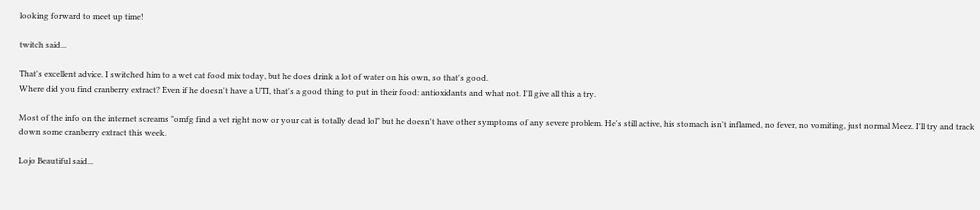looking forward to meet up time!

twitch said...

That's excellent advice. I switched him to a wet cat food mix today, but he does drink a lot of water on his own, so that's good.
Where did you find cranberry extract? Even if he doesn't have a UTI, that's a good thing to put in their food: antioxidants and what not. I'll give all this a try.

Most of the info on the internet screams "omfg find a vet right now or your cat is totally dead lol" but he doesn't have other symptoms of any severe problem. He's still active, his stomach isn't inflamed, no fever, no vomiting, just normal Meez. I'll try and track down some cranberry extract this week.

Lojo Beautiful said...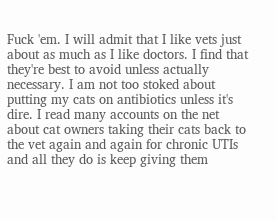Fuck 'em. I will admit that I like vets just about as much as I like doctors. I find that they're best to avoid unless actually necessary. I am not too stoked about putting my cats on antibiotics unless it's dire. I read many accounts on the net about cat owners taking their cats back to the vet again and again for chronic UTIs and all they do is keep giving them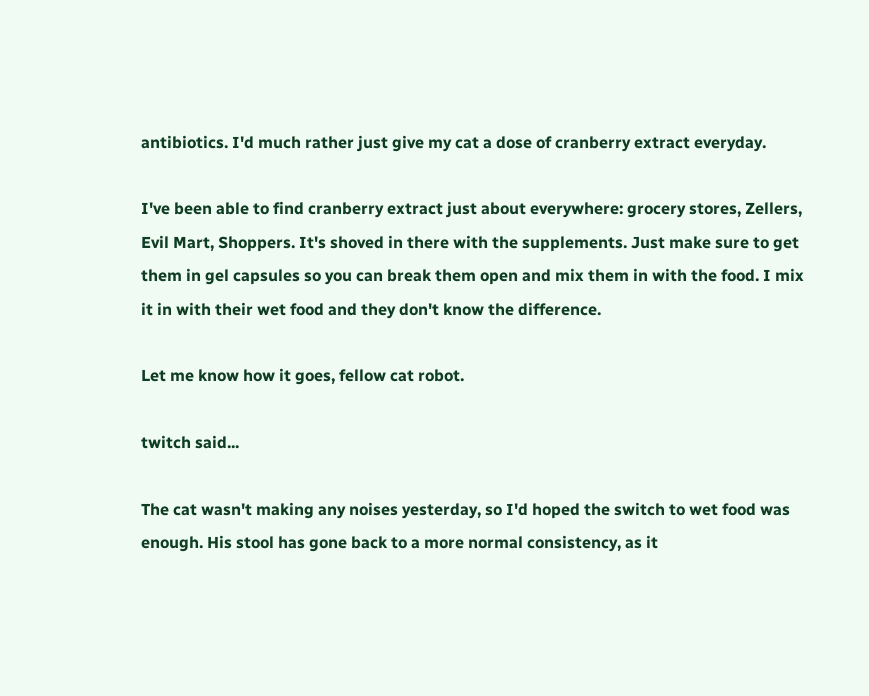antibiotics. I'd much rather just give my cat a dose of cranberry extract everyday.

I've been able to find cranberry extract just about everywhere: grocery stores, Zellers, Evil Mart, Shoppers. It's shoved in there with the supplements. Just make sure to get them in gel capsules so you can break them open and mix them in with the food. I mix it in with their wet food and they don't know the difference.

Let me know how it goes, fellow cat robot.

twitch said...

The cat wasn't making any noises yesterday, so I'd hoped the switch to wet food was enough. His stool has gone back to a more normal consistency, as it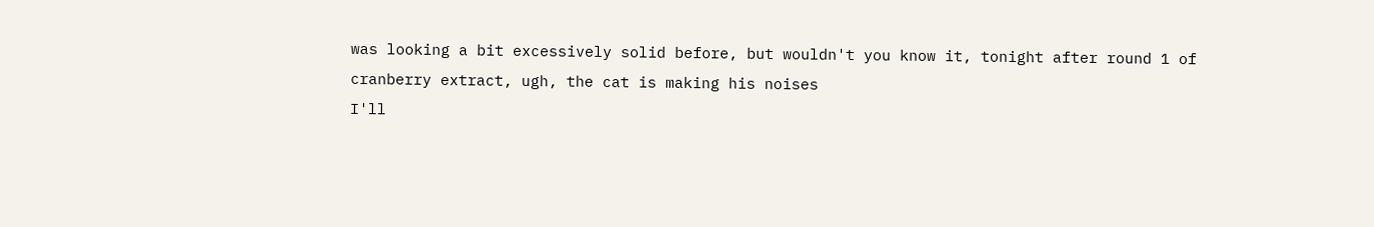was looking a bit excessively solid before, but wouldn't you know it, tonight after round 1 of cranberry extract, ugh, the cat is making his noises
I'll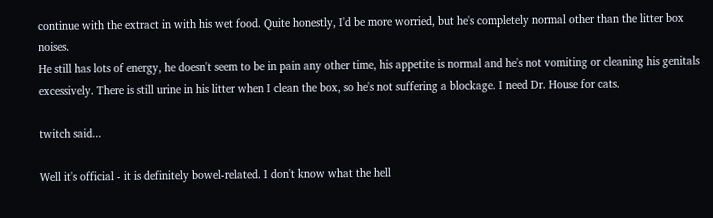continue with the extract in with his wet food. Quite honestly, I'd be more worried, but he's completely normal other than the litter box noises.
He still has lots of energy, he doesn't seem to be in pain any other time, his appetite is normal and he's not vomiting or cleaning his genitals excessively. There is still urine in his litter when I clean the box, so he's not suffering a blockage. I need Dr. House for cats.

twitch said...

Well it's official - it is definitely bowel-related. I don't know what the hell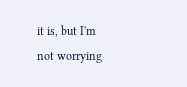it is, but I'm not worrying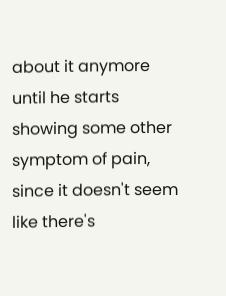about it anymore until he starts showing some other symptom of pain, since it doesn't seem like there's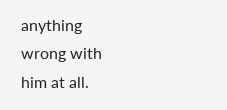anything wrong with him at all.